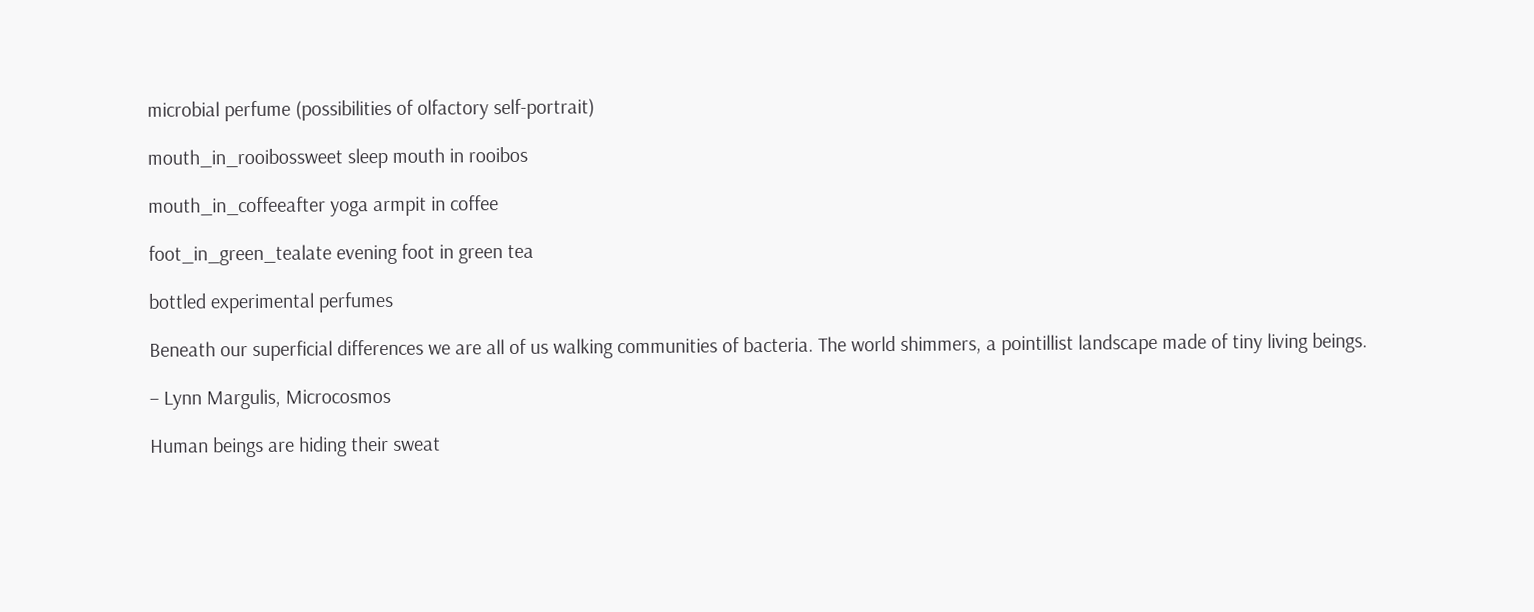microbial perfume (possibilities of olfactory self-portrait)

mouth_in_rooibossweet sleep mouth in rooibos

mouth_in_coffeeafter yoga armpit in coffee

foot_in_green_tealate evening foot in green tea

bottled experimental perfumes

Beneath our superficial differences we are all of us walking communities of bacteria. The world shimmers, a pointillist landscape made of tiny living beings.

– Lynn Margulis, Microcosmos

Human beings are hiding their sweat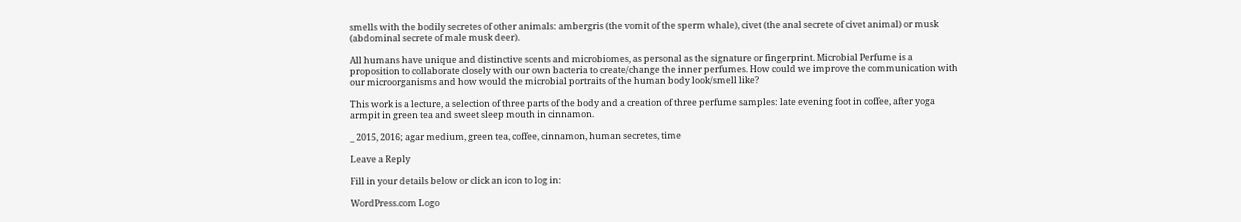smells with the bodily secretes of other animals: ambergris (the vomit of the sperm whale), civet (the anal secrete of civet animal) or musk (abdominal secrete of male musk deer).

All humans have unique and distinctive scents and microbiomes, as personal as the signature or fingerprint. Microbial Perfume is a proposition to collaborate closely with our own bacteria to create/change the inner perfumes. How could we improve the communication with our microorganisms and how would the microbial portraits of the human body look/smell like?

This work is a lecture, a selection of three parts of the body and a creation of three perfume samples: late evening foot in coffee, after yoga armpit in green tea and sweet sleep mouth in cinnamon.

_ 2015, 2016; agar medium, green tea, coffee, cinnamon, human secretes, time

Leave a Reply

Fill in your details below or click an icon to log in:

WordPress.com Logo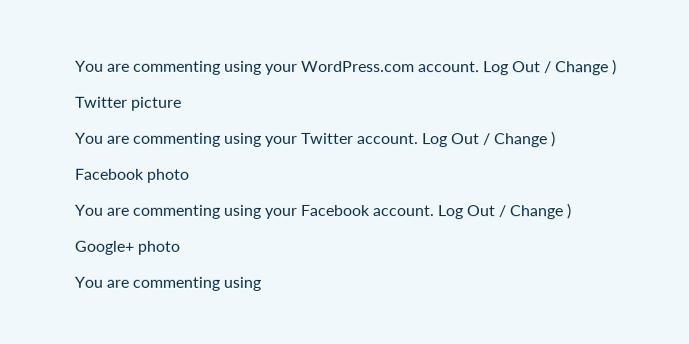You are commenting using your WordPress.com account. Log Out / Change )

Twitter picture

You are commenting using your Twitter account. Log Out / Change )

Facebook photo

You are commenting using your Facebook account. Log Out / Change )

Google+ photo

You are commenting using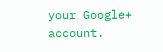your Google+ account.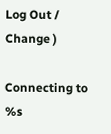Log Out / Change )

Connecting to %s